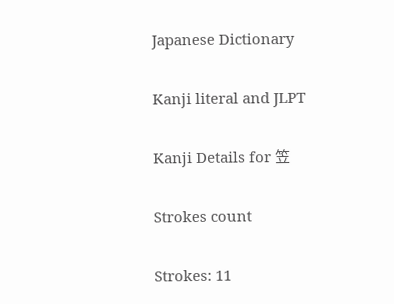Japanese Dictionary

Kanji literal and JLPT

Kanji Details for 笠

Strokes count

Strokes: 11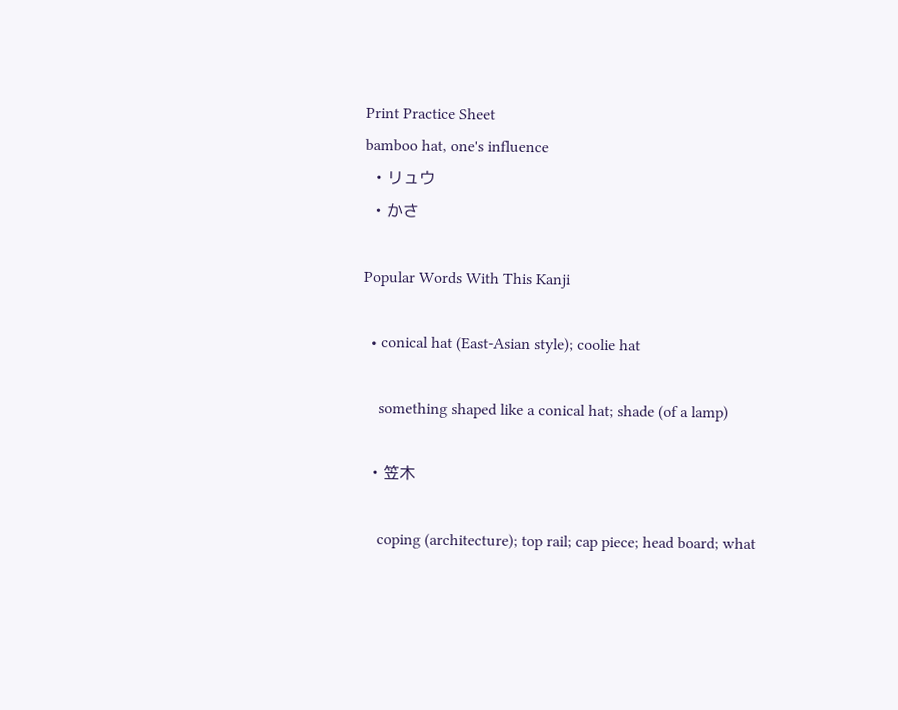Print Practice Sheet
bamboo hat, one's influence
  • リュウ
  • かさ

Popular Words With This Kanji

  • conical hat (East-Asian style); coolie hat

    something shaped like a conical hat; shade (of a lamp)

  • 笠木

    coping (architecture); top rail; cap piece; head board; what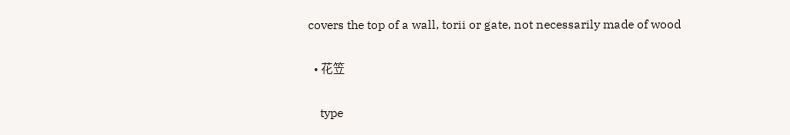covers the top of a wall, torii or gate, not necessarily made of wood

  • 花笠

    type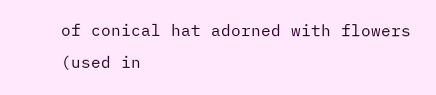of conical hat adorned with flowers (used in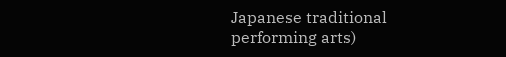Japanese traditional performing arts)